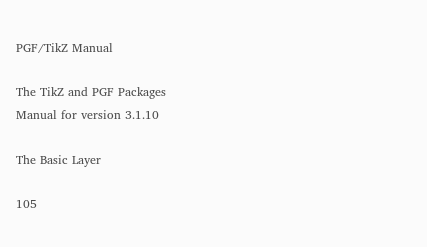PGF/TikZ Manual

The TikZ and PGF Packages
Manual for version 3.1.10

The Basic Layer

105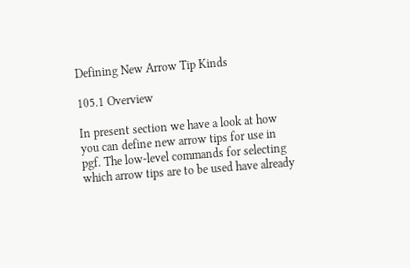Defining New Arrow Tip Kinds

105.1 Overview

In present section we have a look at how you can define new arrow tips for use in pgf. The low-level commands for selecting which arrow tips are to be used have already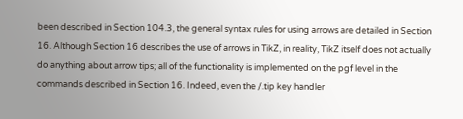been described in Section 104.3, the general syntax rules for using arrows are detailed in Section 16. Although Section 16 describes the use of arrows in TikZ, in reality, TikZ itself does not actually do anything about arrow tips; all of the functionality is implemented on the pgf level in the commands described in Section 16. Indeed, even the /.tip key handler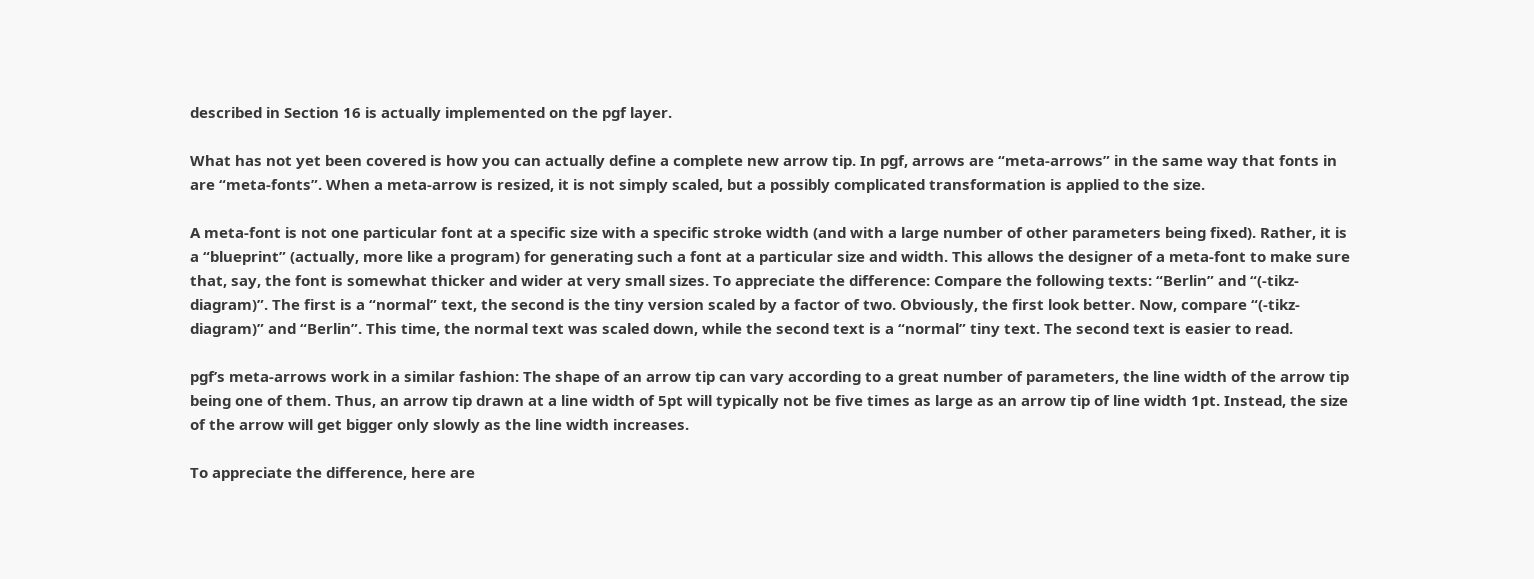described in Section 16 is actually implemented on the pgf layer.

What has not yet been covered is how you can actually define a complete new arrow tip. In pgf, arrows are “meta-arrows” in the same way that fonts in are “meta-fonts”. When a meta-arrow is resized, it is not simply scaled, but a possibly complicated transformation is applied to the size.

A meta-font is not one particular font at a specific size with a specific stroke width (and with a large number of other parameters being fixed). Rather, it is a “blueprint” (actually, more like a program) for generating such a font at a particular size and width. This allows the designer of a meta-font to make sure that, say, the font is somewhat thicker and wider at very small sizes. To appreciate the difference: Compare the following texts: “Berlin” and “(-tikz- diagram)”. The first is a “normal” text, the second is the tiny version scaled by a factor of two. Obviously, the first look better. Now, compare “(-tikz- diagram)” and “Berlin”. This time, the normal text was scaled down, while the second text is a “normal” tiny text. The second text is easier to read.

pgf’s meta-arrows work in a similar fashion: The shape of an arrow tip can vary according to a great number of parameters, the line width of the arrow tip being one of them. Thus, an arrow tip drawn at a line width of 5pt will typically not be five times as large as an arrow tip of line width 1pt. Instead, the size of the arrow will get bigger only slowly as the line width increases.

To appreciate the difference, here are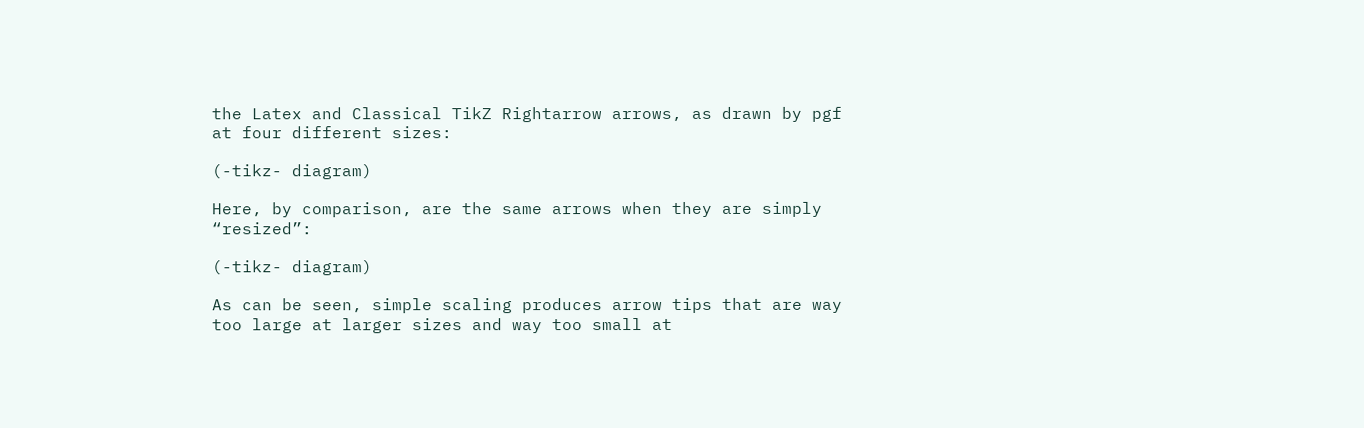the Latex and Classical TikZ Rightarrow arrows, as drawn by pgf at four different sizes:

(-tikz- diagram)

Here, by comparison, are the same arrows when they are simply “resized”:

(-tikz- diagram)

As can be seen, simple scaling produces arrow tips that are way too large at larger sizes and way too small at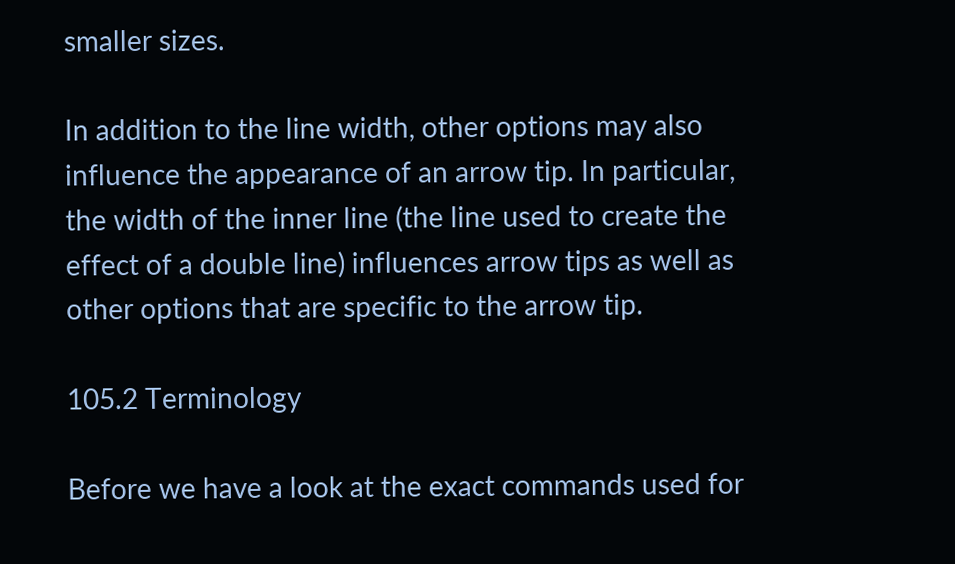smaller sizes.

In addition to the line width, other options may also influence the appearance of an arrow tip. In particular, the width of the inner line (the line used to create the effect of a double line) influences arrow tips as well as other options that are specific to the arrow tip.

105.2 Terminology

Before we have a look at the exact commands used for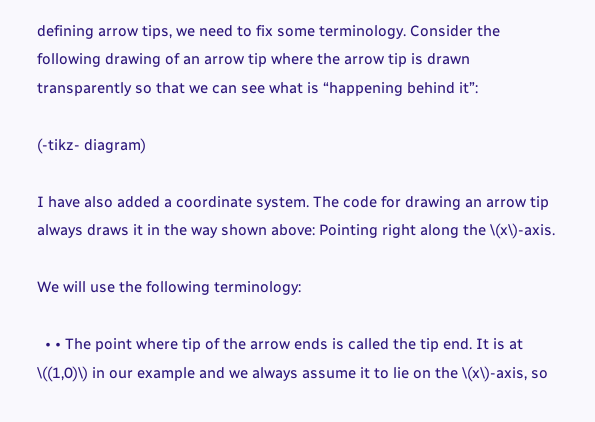defining arrow tips, we need to fix some terminology. Consider the following drawing of an arrow tip where the arrow tip is drawn transparently so that we can see what is “happening behind it”:

(-tikz- diagram)

I have also added a coordinate system. The code for drawing an arrow tip always draws it in the way shown above: Pointing right along the \(x\)-axis.

We will use the following terminology:

  • • The point where tip of the arrow ends is called the tip end. It is at \((1,0)\) in our example and we always assume it to lie on the \(x\)-axis, so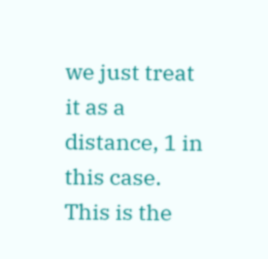we just treat it as a distance, 1 in this case. This is the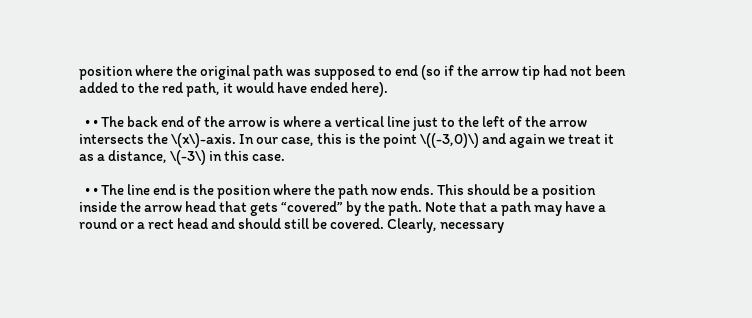position where the original path was supposed to end (so if the arrow tip had not been added to the red path, it would have ended here).

  • • The back end of the arrow is where a vertical line just to the left of the arrow intersects the \(x\)-axis. In our case, this is the point \((-3,0)\) and again we treat it as a distance, \(-3\) in this case.

  • • The line end is the position where the path now ends. This should be a position inside the arrow head that gets “covered” by the path. Note that a path may have a round or a rect head and should still be covered. Clearly, necessary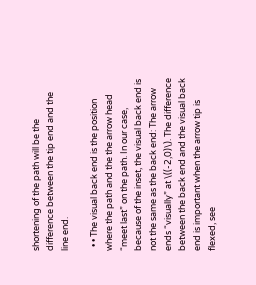shortening of the path will be the difference between the tip end and the line end.

  • • The visual back end is the position where the path and the the arrow head “meet last” on the path. In our case, because of the inset, the visual back end is not the same as the back end: The arrow ends “visually” at \((-2,0)\). The difference between the back end and the visual back end is important when the arrow tip is flexed, see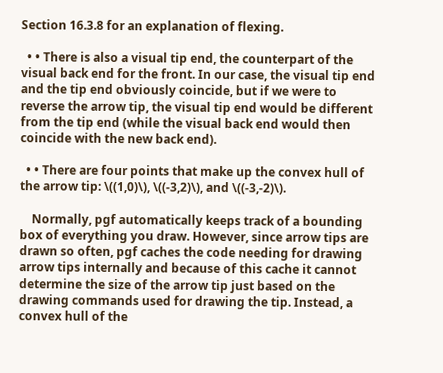Section 16.3.8 for an explanation of flexing.

  • • There is also a visual tip end, the counterpart of the visual back end for the front. In our case, the visual tip end and the tip end obviously coincide, but if we were to reverse the arrow tip, the visual tip end would be different from the tip end (while the visual back end would then coincide with the new back end).

  • • There are four points that make up the convex hull of the arrow tip: \((1,0)\), \((-3,2)\), and \((-3,-2)\).

    Normally, pgf automatically keeps track of a bounding box of everything you draw. However, since arrow tips are drawn so often, pgf caches the code needing for drawing arrow tips internally and because of this cache it cannot determine the size of the arrow tip just based on the drawing commands used for drawing the tip. Instead, a convex hull of the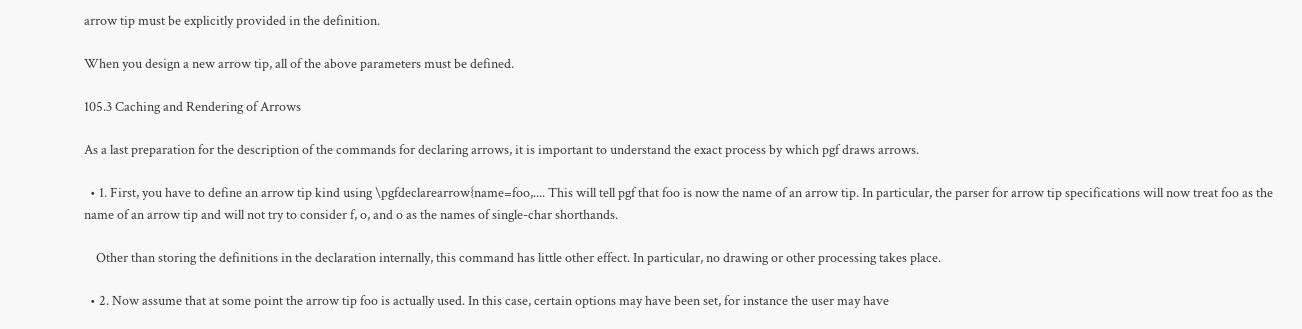arrow tip must be explicitly provided in the definition.

When you design a new arrow tip, all of the above parameters must be defined.

105.3 Caching and Rendering of Arrows

As a last preparation for the description of the commands for declaring arrows, it is important to understand the exact process by which pgf draws arrows.

  • 1. First, you have to define an arrow tip kind using \pgfdeclarearrow{name=foo,.... This will tell pgf that foo is now the name of an arrow tip. In particular, the parser for arrow tip specifications will now treat foo as the name of an arrow tip and will not try to consider f, o, and o as the names of single-char shorthands.

    Other than storing the definitions in the declaration internally, this command has little other effect. In particular, no drawing or other processing takes place.

  • 2. Now assume that at some point the arrow tip foo is actually used. In this case, certain options may have been set, for instance the user may have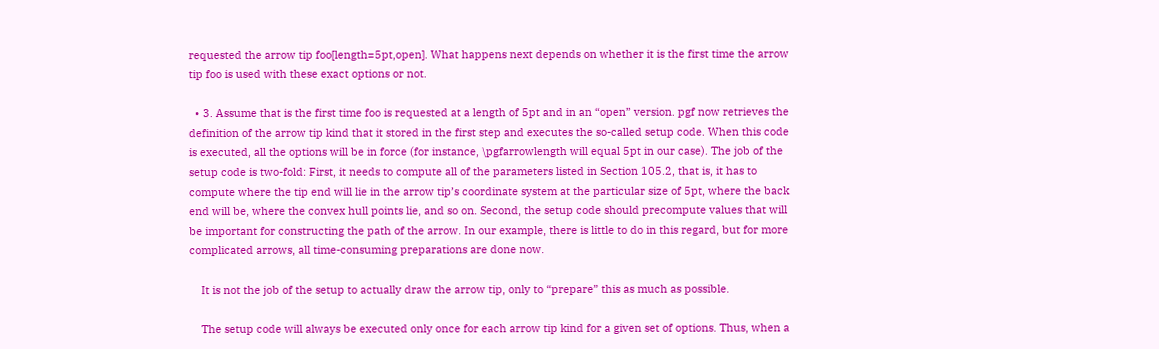requested the arrow tip foo[length=5pt,open]. What happens next depends on whether it is the first time the arrow tip foo is used with these exact options or not.

  • 3. Assume that is the first time foo is requested at a length of 5pt and in an “open” version. pgf now retrieves the definition of the arrow tip kind that it stored in the first step and executes the so-called setup code. When this code is executed, all the options will be in force (for instance, \pgfarrowlength will equal 5pt in our case). The job of the setup code is two-fold: First, it needs to compute all of the parameters listed in Section 105.2, that is, it has to compute where the tip end will lie in the arrow tip’s coordinate system at the particular size of 5pt, where the back end will be, where the convex hull points lie, and so on. Second, the setup code should precompute values that will be important for constructing the path of the arrow. In our example, there is little to do in this regard, but for more complicated arrows, all time-consuming preparations are done now.

    It is not the job of the setup to actually draw the arrow tip, only to “prepare” this as much as possible.

    The setup code will always be executed only once for each arrow tip kind for a given set of options. Thus, when a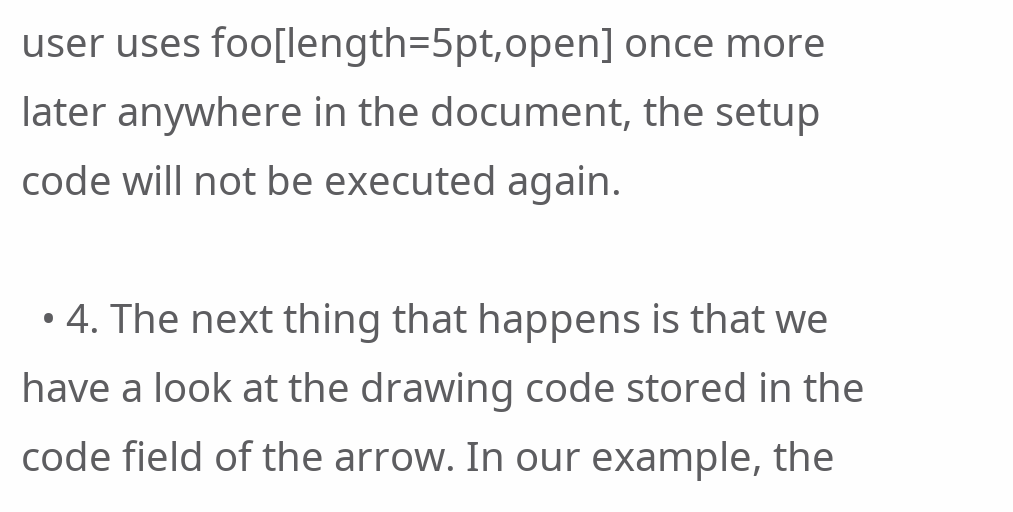user uses foo[length=5pt,open] once more later anywhere in the document, the setup code will not be executed again.

  • 4. The next thing that happens is that we have a look at the drawing code stored in the code field of the arrow. In our example, the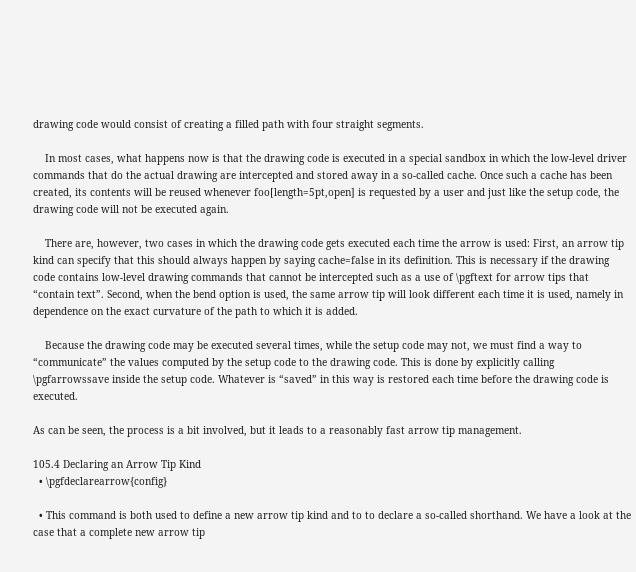drawing code would consist of creating a filled path with four straight segments.

    In most cases, what happens now is that the drawing code is executed in a special sandbox in which the low-level driver commands that do the actual drawing are intercepted and stored away in a so-called cache. Once such a cache has been created, its contents will be reused whenever foo[length=5pt,open] is requested by a user and just like the setup code, the drawing code will not be executed again.

    There are, however, two cases in which the drawing code gets executed each time the arrow is used: First, an arrow tip kind can specify that this should always happen by saying cache=false in its definition. This is necessary if the drawing code contains low-level drawing commands that cannot be intercepted such as a use of \pgftext for arrow tips that “contain text”. Second, when the bend option is used, the same arrow tip will look different each time it is used, namely in dependence on the exact curvature of the path to which it is added.

    Because the drawing code may be executed several times, while the setup code may not, we must find a way to “communicate” the values computed by the setup code to the drawing code. This is done by explicitly calling \pgfarrowssave inside the setup code. Whatever is “saved” in this way is restored each time before the drawing code is executed.

As can be seen, the process is a bit involved, but it leads to a reasonably fast arrow tip management.

105.4 Declaring an Arrow Tip Kind
  • \pgfdeclarearrow{config}

  • This command is both used to define a new arrow tip kind and to to declare a so-called shorthand. We have a look at the case that a complete new arrow tip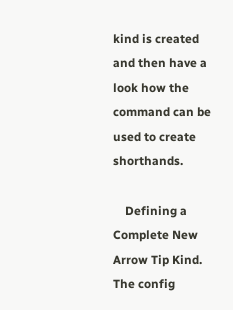kind is created and then have a look how the command can be used to create shorthands.

    Defining a Complete New Arrow Tip Kind. The config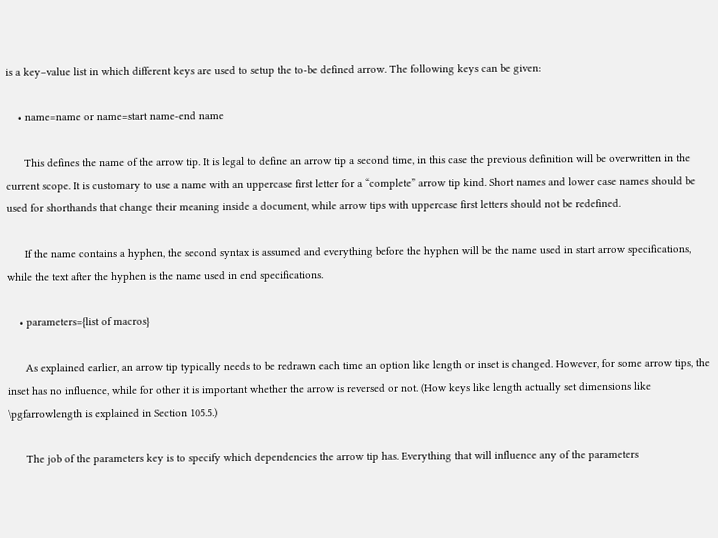is a key–value list in which different keys are used to setup the to-be defined arrow. The following keys can be given:

    • name=name or name=start name-end name

      This defines the name of the arrow tip. It is legal to define an arrow tip a second time, in this case the previous definition will be overwritten in the current scope. It is customary to use a name with an uppercase first letter for a “complete” arrow tip kind. Short names and lower case names should be used for shorthands that change their meaning inside a document, while arrow tips with uppercase first letters should not be redefined.

      If the name contains a hyphen, the second syntax is assumed and everything before the hyphen will be the name used in start arrow specifications, while the text after the hyphen is the name used in end specifications.

    • parameters={list of macros}

      As explained earlier, an arrow tip typically needs to be redrawn each time an option like length or inset is changed. However, for some arrow tips, the inset has no influence, while for other it is important whether the arrow is reversed or not. (How keys like length actually set dimensions like \pgfarrowlength is explained in Section 105.5.)

      The job of the parameters key is to specify which dependencies the arrow tip has. Everything that will influence any of the parameters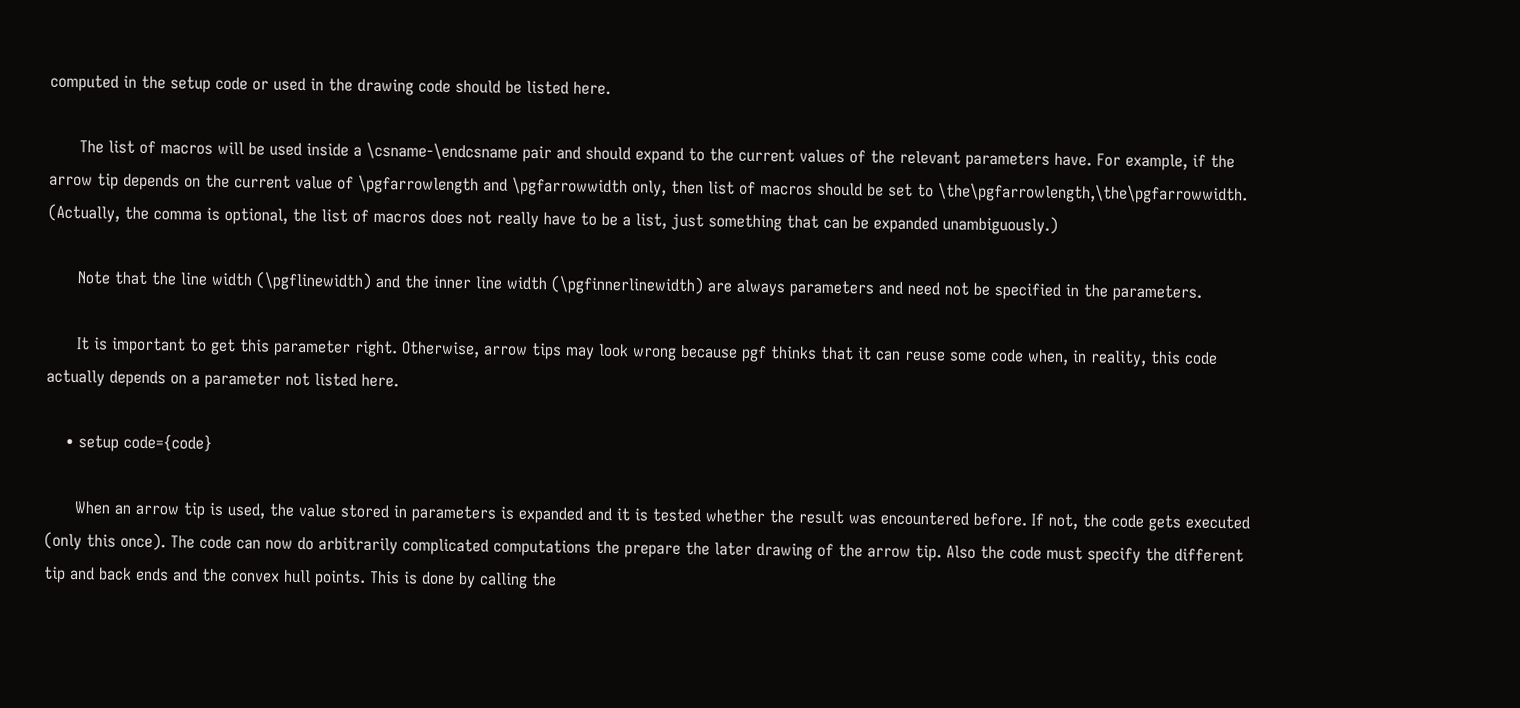computed in the setup code or used in the drawing code should be listed here.

      The list of macros will be used inside a \csname-\endcsname pair and should expand to the current values of the relevant parameters have. For example, if the arrow tip depends on the current value of \pgfarrowlength and \pgfarrowwidth only, then list of macros should be set to \the\pgfarrowlength,\the\pgfarrowwidth. (Actually, the comma is optional, the list of macros does not really have to be a list, just something that can be expanded unambiguously.)

      Note that the line width (\pgflinewidth) and the inner line width (\pgfinnerlinewidth) are always parameters and need not be specified in the parameters.

      It is important to get this parameter right. Otherwise, arrow tips may look wrong because pgf thinks that it can reuse some code when, in reality, this code actually depends on a parameter not listed here.

    • setup code={code}

      When an arrow tip is used, the value stored in parameters is expanded and it is tested whether the result was encountered before. If not, the code gets executed (only this once). The code can now do arbitrarily complicated computations the prepare the later drawing of the arrow tip. Also the code must specify the different tip and back ends and the convex hull points. This is done by calling the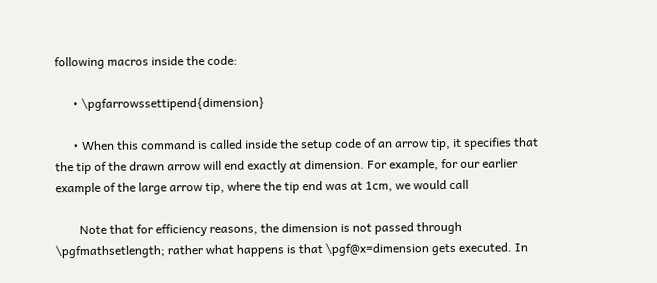following macros inside the code:

      • \pgfarrowssettipend{dimension}

      • When this command is called inside the setup code of an arrow tip, it specifies that the tip of the drawn arrow will end exactly at dimension. For example, for our earlier example of the large arrow tip, where the tip end was at 1cm, we would call

        Note that for efficiency reasons, the dimension is not passed through \pgfmathsetlength; rather what happens is that \pgf@x=dimension gets executed. In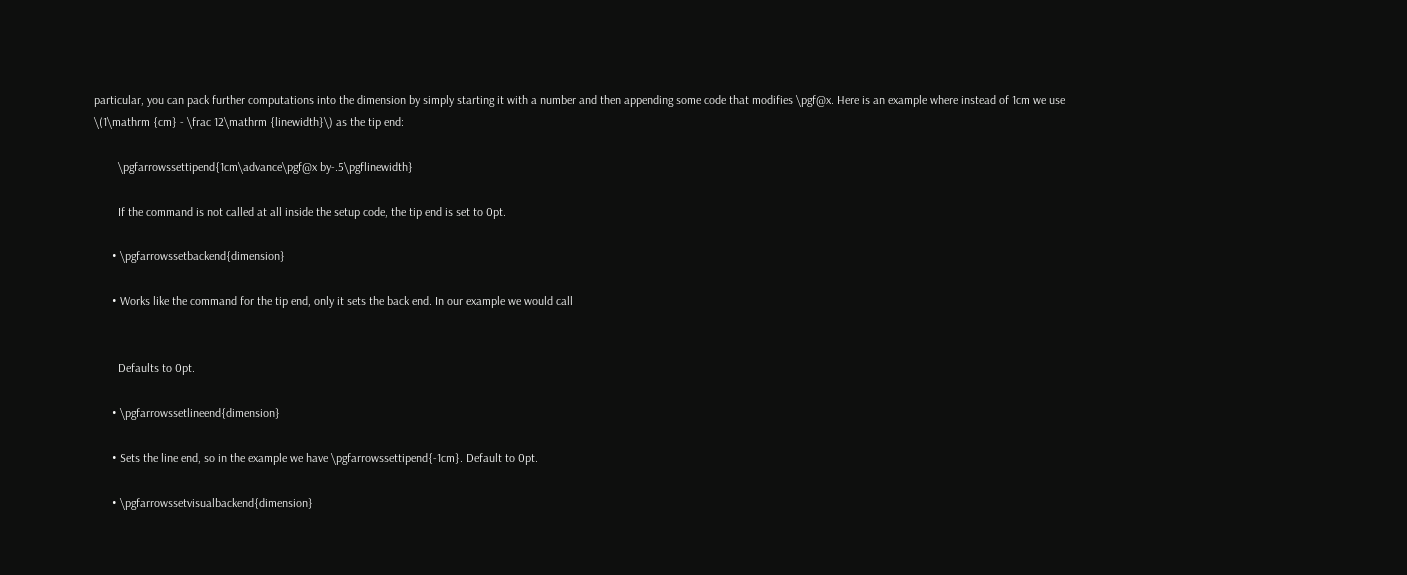particular, you can pack further computations into the dimension by simply starting it with a number and then appending some code that modifies \pgf@x. Here is an example where instead of 1cm we use \(1\mathrm {cm} - \frac 12\mathrm {linewidth}\) as the tip end:

        \pgfarrowssettipend{1cm\advance\pgf@x by-.5\pgflinewidth}

        If the command is not called at all inside the setup code, the tip end is set to 0pt.

      • \pgfarrowssetbackend{dimension}

      • Works like the command for the tip end, only it sets the back end. In our example we would call


        Defaults to 0pt.

      • \pgfarrowssetlineend{dimension}

      • Sets the line end, so in the example we have \pgfarrowssettipend{-1cm}. Default to 0pt.

      • \pgfarrowssetvisualbackend{dimension}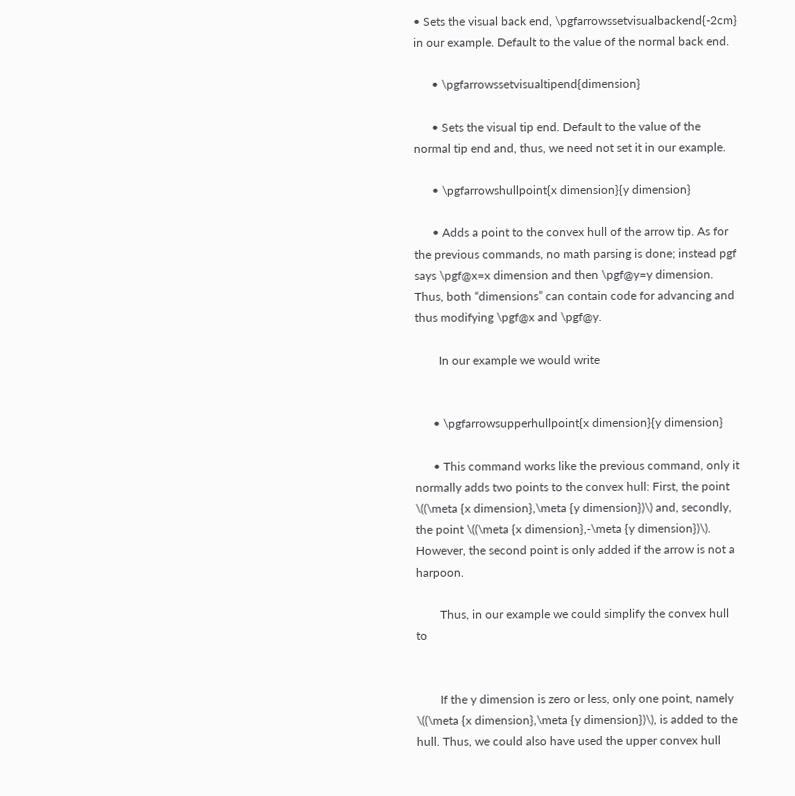• Sets the visual back end, \pgfarrowssetvisualbackend{-2cm} in our example. Default to the value of the normal back end.

      • \pgfarrowssetvisualtipend{dimension}

      • Sets the visual tip end. Default to the value of the normal tip end and, thus, we need not set it in our example.

      • \pgfarrowshullpoint{x dimension}{y dimension}

      • Adds a point to the convex hull of the arrow tip. As for the previous commands, no math parsing is done; instead pgf says \pgf@x=x dimension and then \pgf@y=y dimension. Thus, both “dimensions” can contain code for advancing and thus modifying \pgf@x and \pgf@y.

        In our example we would write


      • \pgfarrowsupperhullpoint{x dimension}{y dimension}

      • This command works like the previous command, only it normally adds two points to the convex hull: First, the point \((\meta {x dimension},\meta {y dimension})\) and, secondly, the point \((\meta {x dimension},-\meta {y dimension})\). However, the second point is only added if the arrow is not a harpoon.

        Thus, in our example we could simplify the convex hull to


        If the y dimension is zero or less, only one point, namely \((\meta {x dimension},\meta {y dimension})\), is added to the hull. Thus, we could also have used the upper convex hull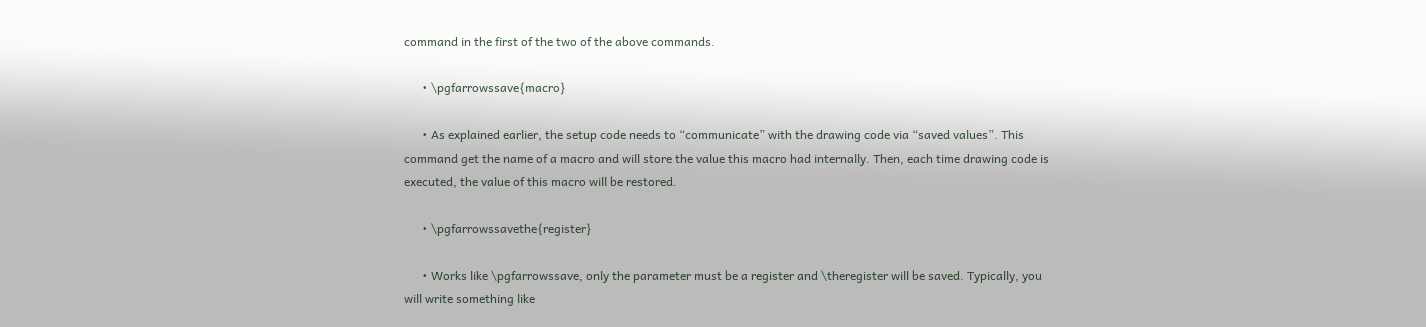command in the first of the two of the above commands.

      • \pgfarrowssave{macro}

      • As explained earlier, the setup code needs to “communicate” with the drawing code via “saved values”. This command get the name of a macro and will store the value this macro had internally. Then, each time drawing code is executed, the value of this macro will be restored.

      • \pgfarrowssavethe{register}

      • Works like \pgfarrowssave, only the parameter must be a register and \theregister will be saved. Typically, you will write something like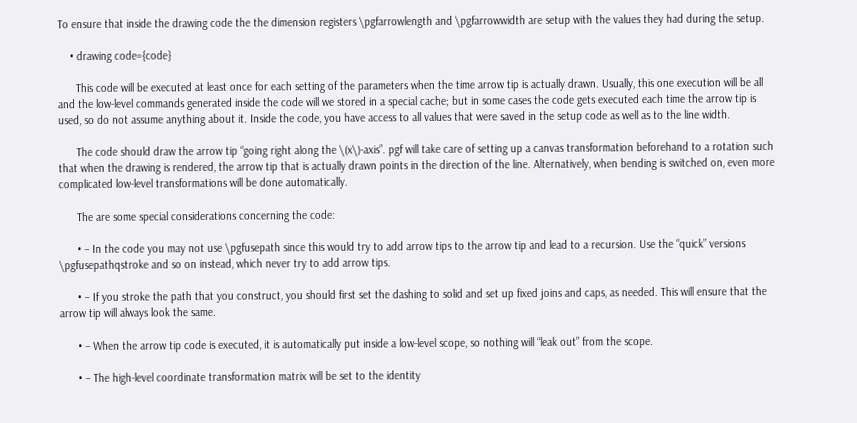To ensure that inside the drawing code the the dimension registers \pgfarrowlength and \pgfarrowwidth are setup with the values they had during the setup.

    • drawing code={code}

      This code will be executed at least once for each setting of the parameters when the time arrow tip is actually drawn. Usually, this one execution will be all and the low-level commands generated inside the code will we stored in a special cache; but in some cases the code gets executed each time the arrow tip is used, so do not assume anything about it. Inside the code, you have access to all values that were saved in the setup code as well as to the line width.

      The code should draw the arrow tip “going right along the \(x\)-axis”. pgf will take care of setting up a canvas transformation beforehand to a rotation such that when the drawing is rendered, the arrow tip that is actually drawn points in the direction of the line. Alternatively, when bending is switched on, even more complicated low-level transformations will be done automatically.

      The are some special considerations concerning the code:

      • – In the code you may not use \pgfusepath since this would try to add arrow tips to the arrow tip and lead to a recursion. Use the “quick” versions \pgfusepathqstroke and so on instead, which never try to add arrow tips.

      • – If you stroke the path that you construct, you should first set the dashing to solid and set up fixed joins and caps, as needed. This will ensure that the arrow tip will always look the same.

      • – When the arrow tip code is executed, it is automatically put inside a low-level scope, so nothing will “leak out” from the scope.

      • – The high-level coordinate transformation matrix will be set to the identity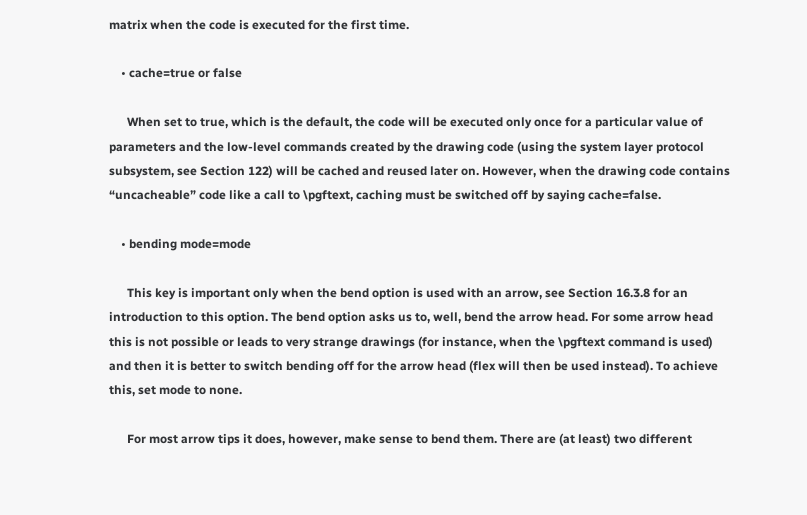matrix when the code is executed for the first time.

    • cache=true or false

      When set to true, which is the default, the code will be executed only once for a particular value of parameters and the low-level commands created by the drawing code (using the system layer protocol subsystem, see Section 122) will be cached and reused later on. However, when the drawing code contains “uncacheable” code like a call to \pgftext, caching must be switched off by saying cache=false.

    • bending mode=mode

      This key is important only when the bend option is used with an arrow, see Section 16.3.8 for an introduction to this option. The bend option asks us to, well, bend the arrow head. For some arrow head this is not possible or leads to very strange drawings (for instance, when the \pgftext command is used) and then it is better to switch bending off for the arrow head (flex will then be used instead). To achieve this, set mode to none.

      For most arrow tips it does, however, make sense to bend them. There are (at least) two different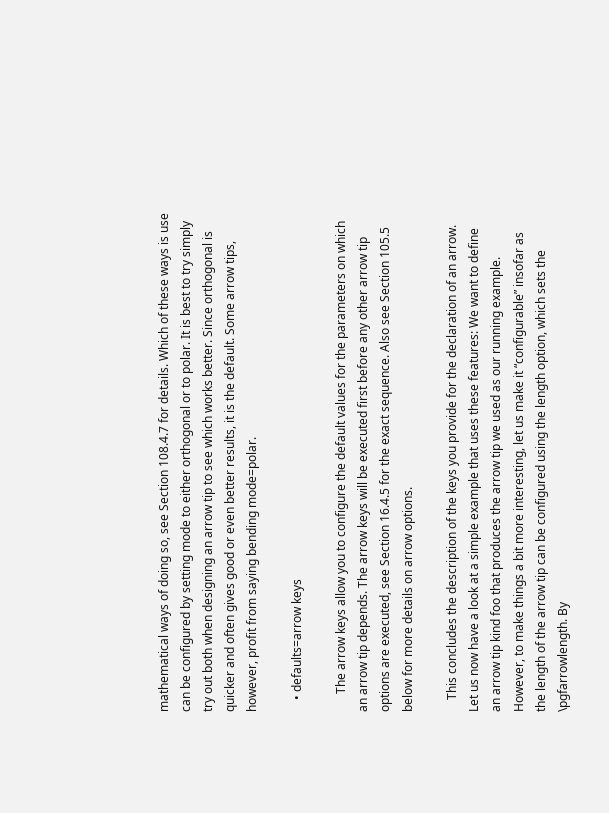mathematical ways of doing so, see Section 108.4.7 for details. Which of these ways is use can be configured by setting mode to either orthogonal or to polar. It is best to try simply try out both when designing an arrow tip to see which works better. Since orthogonal is quicker and often gives good or even better results, it is the default. Some arrow tips, however, profit from saying bending mode=polar.

    • defaults=arrow keys

      The arrow keys allow you to configure the default values for the parameters on which an arrow tip depends. The arrow keys will be executed first before any other arrow tip options are executed, see Section 16.4.5 for the exact sequence. Also see Section 105.5 below for more details on arrow options.

    This concludes the description of the keys you provide for the declaration of an arrow. Let us now have a look at a simple example that uses these features: We want to define an arrow tip kind foo that produces the arrow tip we used as our running example. However, to make things a bit more interesting, let us make it “configurable” insofar as the length of the arrow tip can be configured using the length option, which sets the \pgfarrowlength. By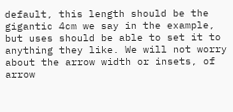default, this length should be the gigantic 4cm we say in the example, but uses should be able to set it to anything they like. We will not worry about the arrow width or insets, of arrow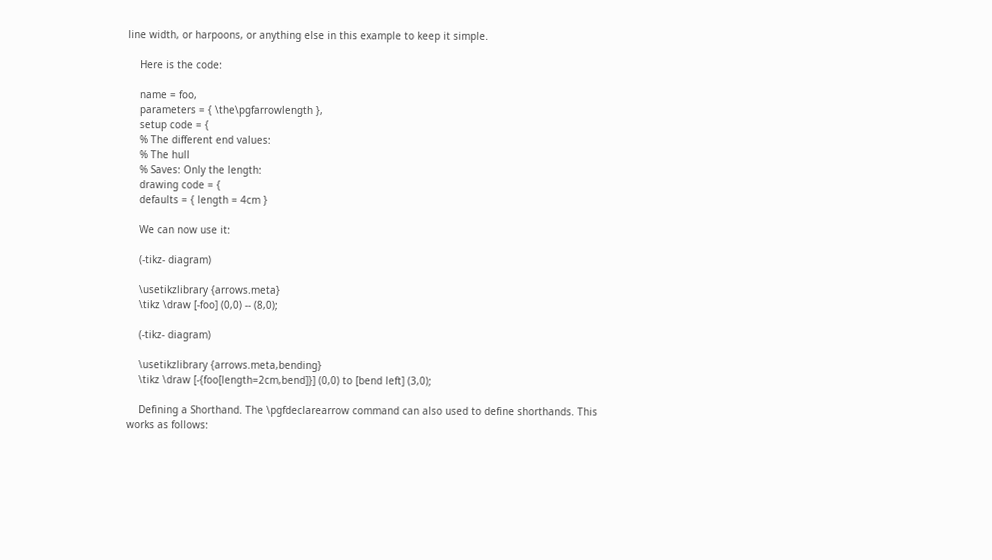line width, or harpoons, or anything else in this example to keep it simple.

    Here is the code:

    name = foo,
    parameters = { \the\pgfarrowlength },
    setup code = {
    % The different end values:
    % The hull
    % Saves: Only the length:
    drawing code = {
    defaults = { length = 4cm }

    We can now use it:

    (-tikz- diagram)

    \usetikzlibrary {arrows.meta}
    \tikz \draw [-foo] (0,0) -- (8,0);

    (-tikz- diagram)

    \usetikzlibrary {arrows.meta,bending}
    \tikz \draw [-{foo[length=2cm,bend]}] (0,0) to [bend left] (3,0);

    Defining a Shorthand. The \pgfdeclarearrow command can also used to define shorthands. This works as follows: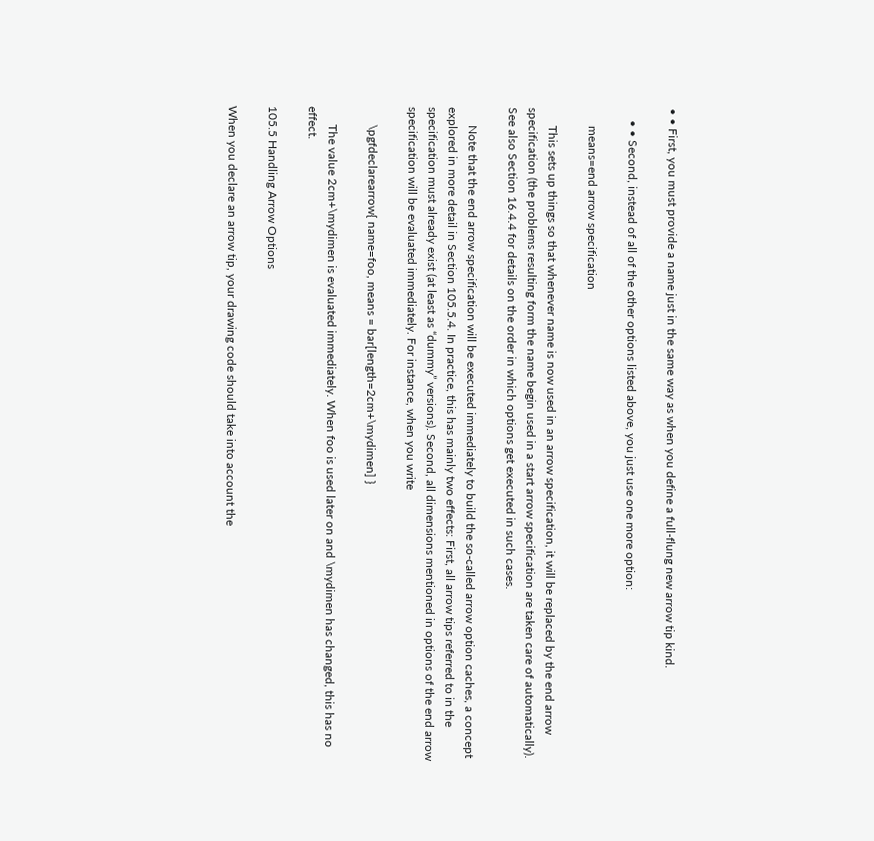• • First, you must provide a name just in the same way as when you define a full-flung new arrow tip kind.

    • • Second, instead of all of the other options listed above, you just use one more option:

      means=end arrow specification

      This sets up things so that whenever name is now used in an arrow specification, it will be replaced by the end arrow specification (the problems resulting form the name begin used in a start arrow specification are taken care of automatically). See also Section 16.4.4 for details on the order in which options get executed in such cases.

      Note that the end arrow specification will be executed immediately to build the so-called arrow option caches, a concept explored in more detail in Section 105.5.4. In practice, this has mainly two effects: First, all arrow tips referred to in the specification must already exist (at least as “dummy” versions). Second, all dimensions mentioned in options of the end arrow specification will be evaluated immediately. For instance, when you write

      \pgfdeclarearrow{ name=foo, means = bar[length=2cm+\mydimen] }

      The value 2cm+\mydimen is evaluated immediately. When foo is used later on and \mydimen has changed, this has no effect.

105.5 Handling Arrow Options

When you declare an arrow tip, your drawing code should take into account the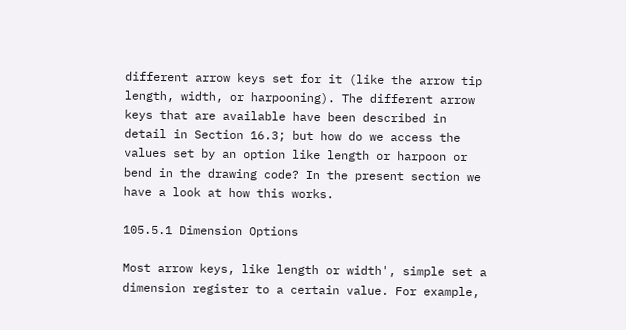different arrow keys set for it (like the arrow tip length, width, or harpooning). The different arrow keys that are available have been described in detail in Section 16.3; but how do we access the values set by an option like length or harpoon or bend in the drawing code? In the present section we have a look at how this works.

105.5.1 Dimension Options

Most arrow keys, like length or width', simple set a dimension register to a certain value. For example,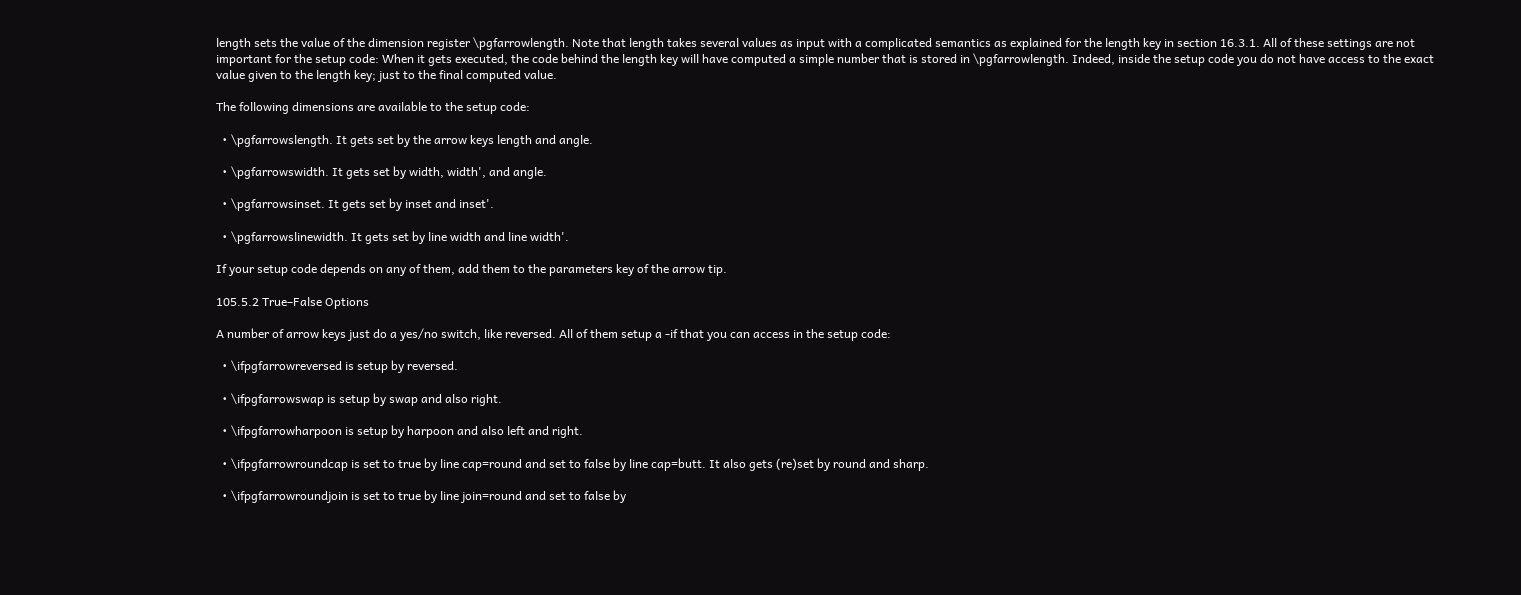length sets the value of the dimension register \pgfarrowlength. Note that length takes several values as input with a complicated semantics as explained for the length key in section 16.3.1. All of these settings are not important for the setup code: When it gets executed, the code behind the length key will have computed a simple number that is stored in \pgfarrowlength. Indeed, inside the setup code you do not have access to the exact value given to the length key; just to the final computed value.

The following dimensions are available to the setup code:

  • \pgfarrowslength. It gets set by the arrow keys length and angle.

  • \pgfarrowswidth. It gets set by width, width', and angle.

  • \pgfarrowsinset. It gets set by inset and inset'.

  • \pgfarrowslinewidth. It gets set by line width and line width'.

If your setup code depends on any of them, add them to the parameters key of the arrow tip.

105.5.2 True–False Options

A number of arrow keys just do a yes/no switch, like reversed. All of them setup a -if that you can access in the setup code:

  • \ifpgfarrowreversed is setup by reversed.

  • \ifpgfarrowswap is setup by swap and also right.

  • \ifpgfarrowharpoon is setup by harpoon and also left and right.

  • \ifpgfarrowroundcap is set to true by line cap=round and set to false by line cap=butt. It also gets (re)set by round and sharp.

  • \ifpgfarrowroundjoin is set to true by line join=round and set to false by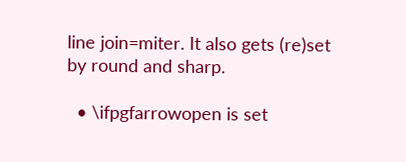line join=miter. It also gets (re)set by round and sharp.

  • \ifpgfarrowopen is set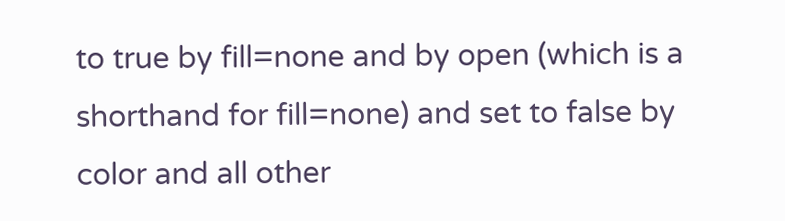to true by fill=none and by open (which is a shorthand for fill=none) and set to false by color and all other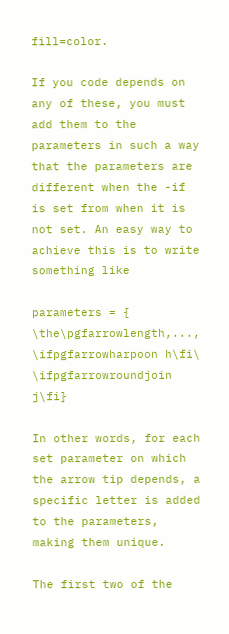fill=color.

If you code depends on any of these, you must add them to the parameters in such a way that the parameters are different when the -if is set from when it is not set. An easy way to achieve this is to write something like

parameters = { \the\pgfarrowlength,...,
\ifpgfarrowharpoon h\fi\
\ifpgfarrowroundjoin j\fi}

In other words, for each set parameter on which the arrow tip depends, a specific letter is added to the parameters, making them unique.

The first two of the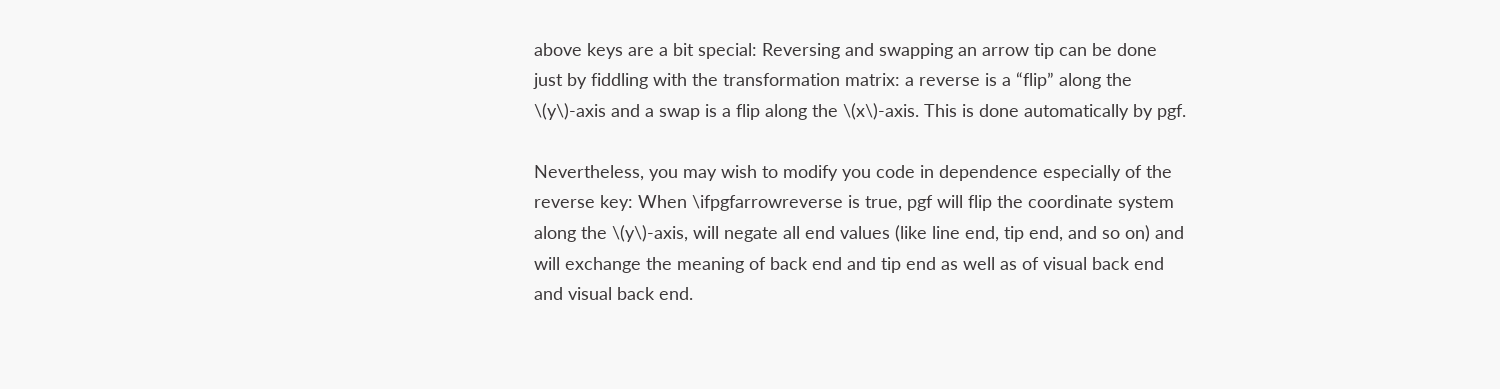above keys are a bit special: Reversing and swapping an arrow tip can be done just by fiddling with the transformation matrix: a reverse is a “flip” along the \(y\)-axis and a swap is a flip along the \(x\)-axis. This is done automatically by pgf.

Nevertheless, you may wish to modify you code in dependence especially of the reverse key: When \ifpgfarrowreverse is true, pgf will flip the coordinate system along the \(y\)-axis, will negate all end values (like line end, tip end, and so on) and will exchange the meaning of back end and tip end as well as of visual back end and visual back end.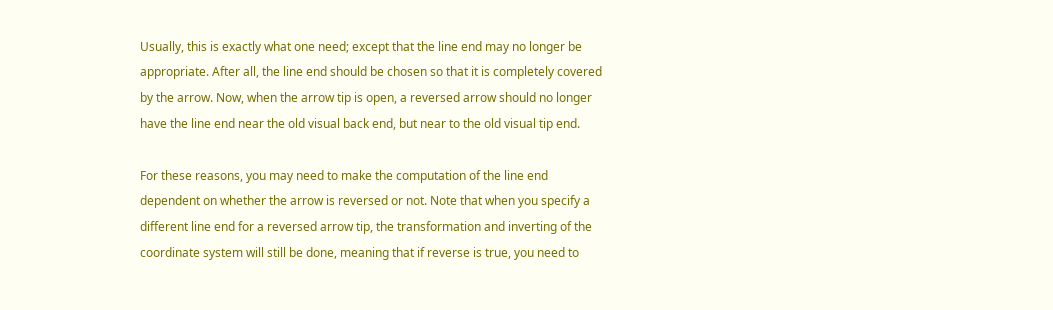Usually, this is exactly what one need; except that the line end may no longer be appropriate. After all, the line end should be chosen so that it is completely covered by the arrow. Now, when the arrow tip is open, a reversed arrow should no longer have the line end near the old visual back end, but near to the old visual tip end.

For these reasons, you may need to make the computation of the line end dependent on whether the arrow is reversed or not. Note that when you specify a different line end for a reversed arrow tip, the transformation and inverting of the coordinate system will still be done, meaning that if reverse is true, you need to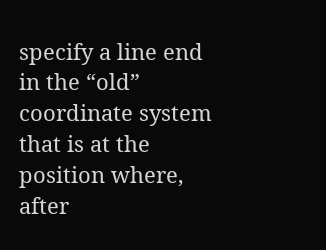specify a line end in the “old” coordinate system that is at the position where, after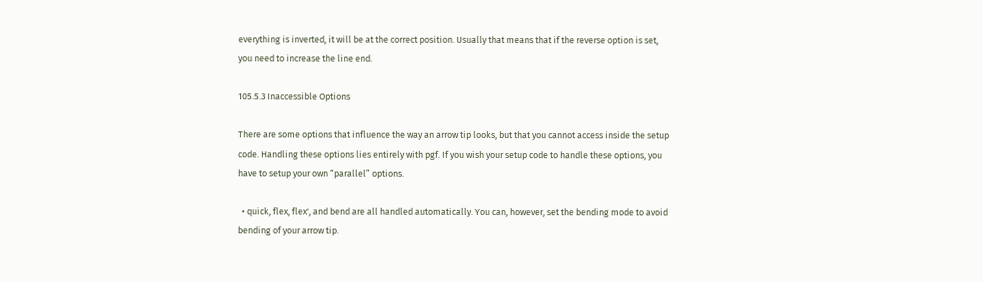everything is inverted, it will be at the correct position. Usually that means that if the reverse option is set, you need to increase the line end.

105.5.3 Inaccessible Options

There are some options that influence the way an arrow tip looks, but that you cannot access inside the setup code. Handling these options lies entirely with pgf. If you wish your setup code to handle these options, you have to setup your own “parallel” options.

  • quick, flex, flex', and bend are all handled automatically. You can, however, set the bending mode to avoid bending of your arrow tip.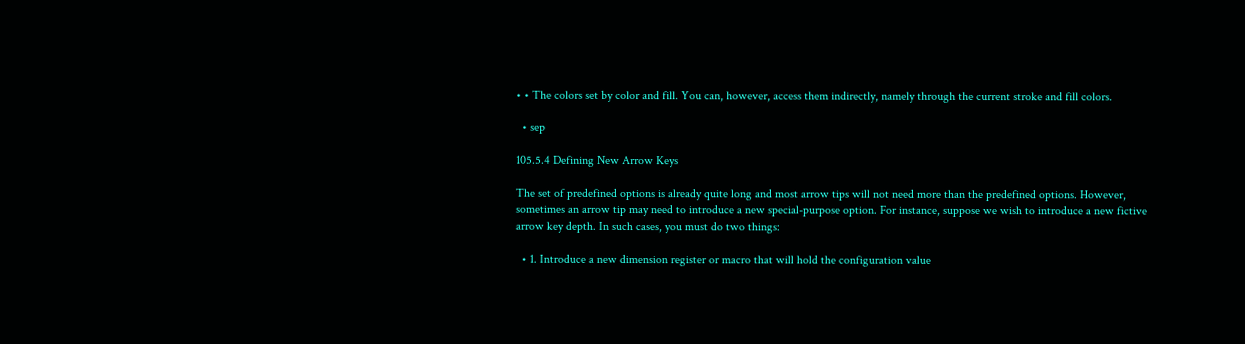• • The colors set by color and fill. You can, however, access them indirectly, namely through the current stroke and fill colors.

  • sep

105.5.4 Defining New Arrow Keys

The set of predefined options is already quite long and most arrow tips will not need more than the predefined options. However, sometimes an arrow tip may need to introduce a new special-purpose option. For instance, suppose we wish to introduce a new fictive arrow key depth. In such cases, you must do two things:

  • 1. Introduce a new dimension register or macro that will hold the configuration value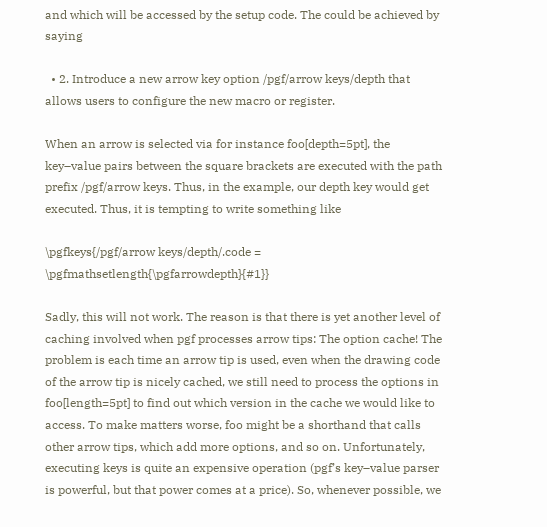and which will be accessed by the setup code. The could be achieved by saying

  • 2. Introduce a new arrow key option /pgf/arrow keys/depth that allows users to configure the new macro or register.

When an arrow is selected via for instance foo[depth=5pt], the key–value pairs between the square brackets are executed with the path prefix /pgf/arrow keys. Thus, in the example, our depth key would get executed. Thus, it is tempting to write something like

\pgfkeys{/pgf/arrow keys/depth/.code = \pgfmathsetlength{\pgfarrowdepth}{#1}}

Sadly, this will not work. The reason is that there is yet another level of caching involved when pgf processes arrow tips: The option cache! The problem is each time an arrow tip is used, even when the drawing code of the arrow tip is nicely cached, we still need to process the options in foo[length=5pt] to find out which version in the cache we would like to access. To make matters worse, foo might be a shorthand that calls other arrow tips, which add more options, and so on. Unfortunately, executing keys is quite an expensive operation (pgf’s key–value parser is powerful, but that power comes at a price). So, whenever possible, we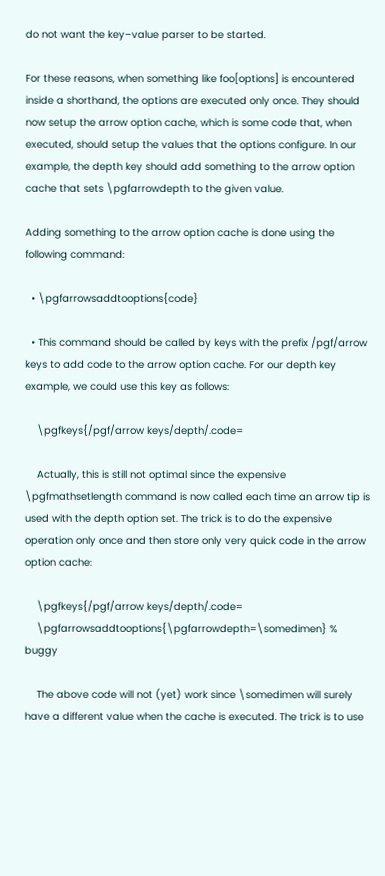do not want the key–value parser to be started.

For these reasons, when something like foo[options] is encountered inside a shorthand, the options are executed only once. They should now setup the arrow option cache, which is some code that, when executed, should setup the values that the options configure. In our example, the depth key should add something to the arrow option cache that sets \pgfarrowdepth to the given value.

Adding something to the arrow option cache is done using the following command:

  • \pgfarrowsaddtooptions{code}

  • This command should be called by keys with the prefix /pgf/arrow keys to add code to the arrow option cache. For our depth key example, we could use this key as follows:

    \pgfkeys{/pgf/arrow keys/depth/.code=

    Actually, this is still not optimal since the expensive \pgfmathsetlength command is now called each time an arrow tip is used with the depth option set. The trick is to do the expensive operation only once and then store only very quick code in the arrow option cache:

    \pgfkeys{/pgf/arrow keys/depth/.code=
    \pgfarrowsaddtooptions{\pgfarrowdepth=\somedimen} % buggy

    The above code will not (yet) work since \somedimen will surely have a different value when the cache is executed. The trick is to use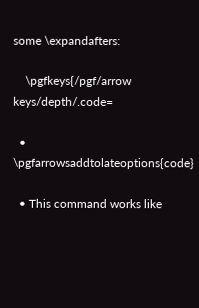some \expandafters:

    \pgfkeys{/pgf/arrow keys/depth/.code=

  • \pgfarrowsaddtolateoptions{code}

  • This command works like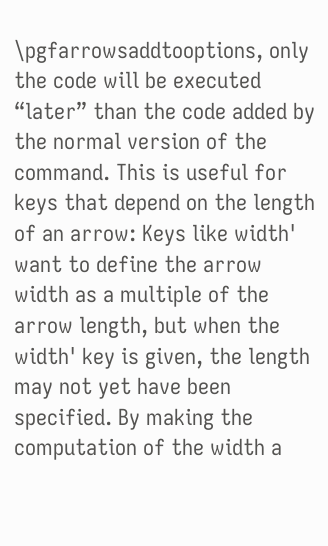\pgfarrowsaddtooptions, only the code will be executed “later” than the code added by the normal version of the command. This is useful for keys that depend on the length of an arrow: Keys like width' want to define the arrow width as a multiple of the arrow length, but when the width' key is given, the length may not yet have been specified. By making the computation of the width a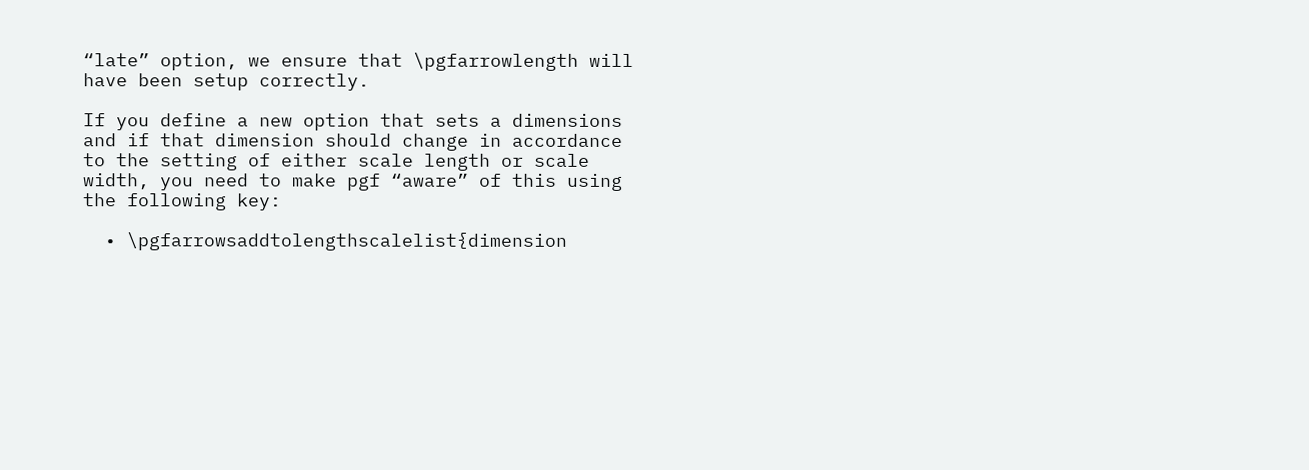“late” option, we ensure that \pgfarrowlength will have been setup correctly.

If you define a new option that sets a dimensions and if that dimension should change in accordance to the setting of either scale length or scale width, you need to make pgf “aware” of this using the following key:

  • \pgfarrowsaddtolengthscalelist{dimension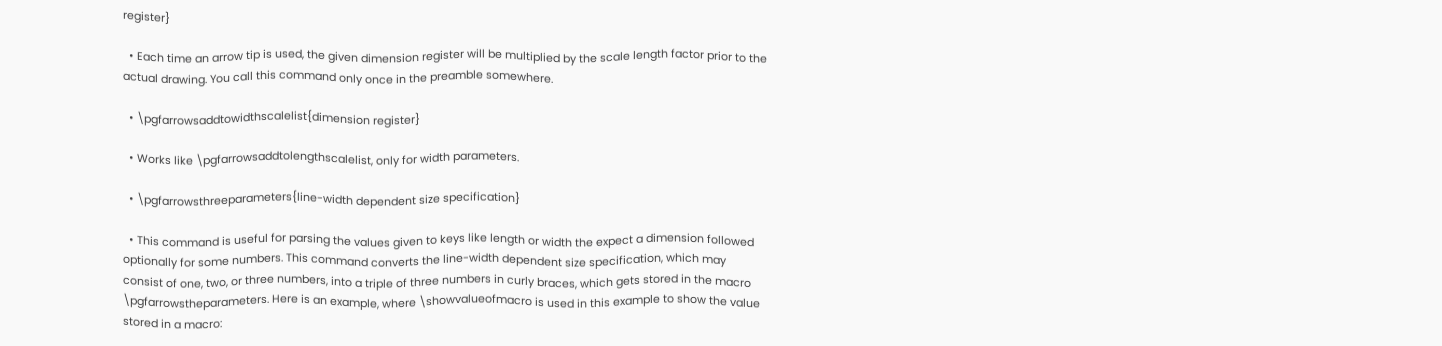register}

  • Each time an arrow tip is used, the given dimension register will be multiplied by the scale length factor prior to the actual drawing. You call this command only once in the preamble somewhere.

  • \pgfarrowsaddtowidthscalelist{dimension register}

  • Works like \pgfarrowsaddtolengthscalelist, only for width parameters.

  • \pgfarrowsthreeparameters{line-width dependent size specification}

  • This command is useful for parsing the values given to keys like length or width the expect a dimension followed optionally for some numbers. This command converts the line-width dependent size specification, which may consist of one, two, or three numbers, into a triple of three numbers in curly braces, which gets stored in the macro \pgfarrowstheparameters. Here is an example, where \showvalueofmacro is used in this example to show the value stored in a macro: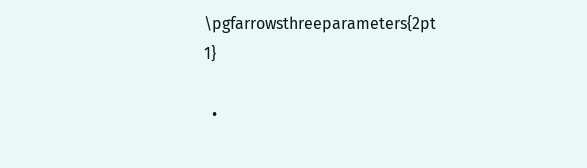\pgfarrowsthreeparameters{2pt 1}

  •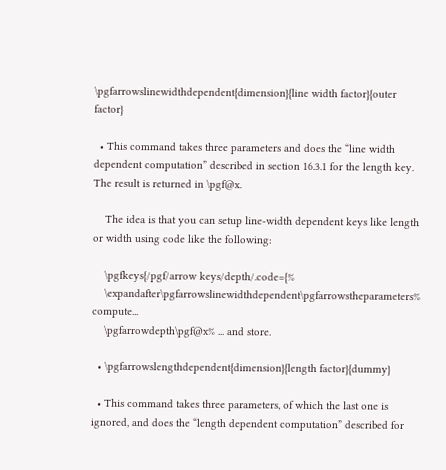\pgfarrowslinewidthdependent{dimension}{line width factor}{outer factor}

  • This command takes three parameters and does the “line width dependent computation” described in section 16.3.1 for the length key. The result is returned in \pgf@x.

    The idea is that you can setup line-width dependent keys like length or width using code like the following:

    \pgfkeys{/pgf/arrow keys/depth/.code={%
    \expandafter\pgfarrowslinewidthdependent\pgfarrowstheparameters% compute...
    \pgfarrowdepth\pgf@x% ... and store.

  • \pgfarrowslengthdependent{dimension}{length factor}{dummy}

  • This command takes three parameters, of which the last one is ignored, and does the “length dependent computation” described for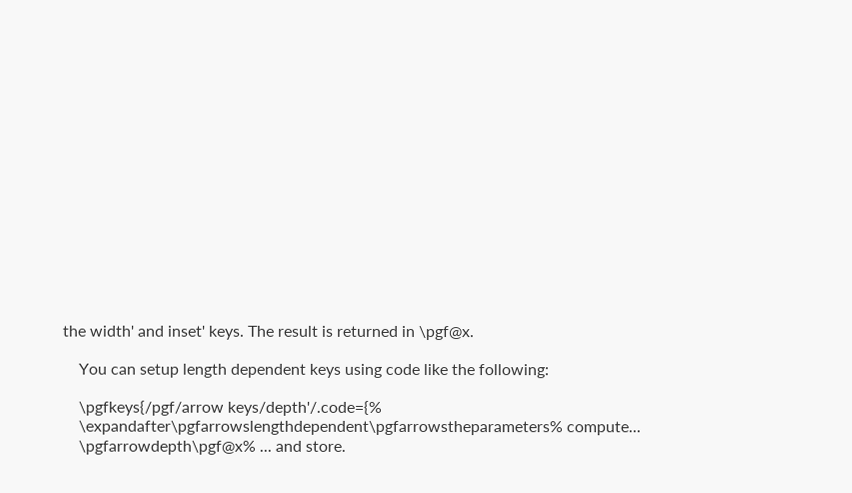the width' and inset' keys. The result is returned in \pgf@x.

    You can setup length dependent keys using code like the following:

    \pgfkeys{/pgf/arrow keys/depth'/.code={%
    \expandafter\pgfarrowslengthdependent\pgfarrowstheparameters% compute...
    \pgfarrowdepth\pgf@x% ... and store.